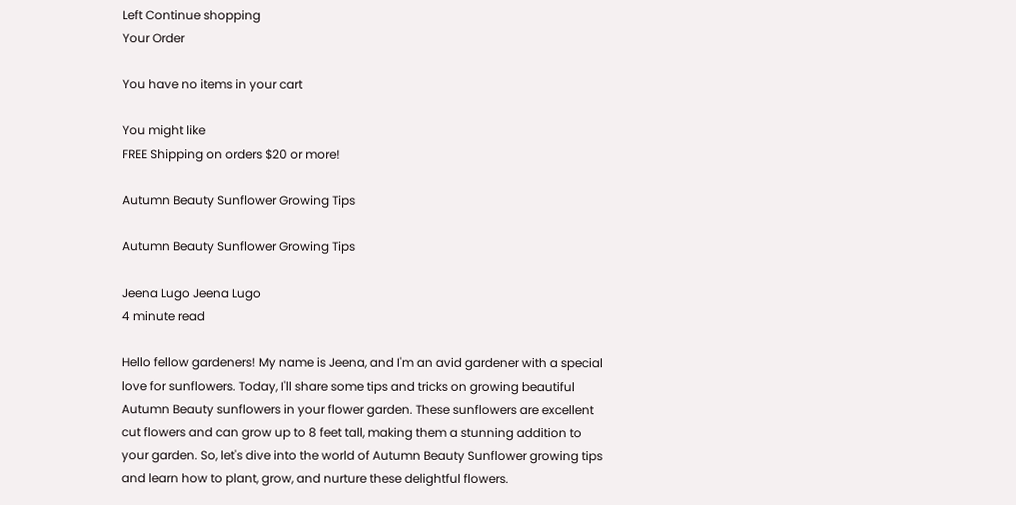Left Continue shopping
Your Order

You have no items in your cart

You might like
FREE Shipping on orders $20 or more!

Autumn Beauty Sunflower Growing Tips

Autumn Beauty Sunflower Growing Tips

Jeena Lugo Jeena Lugo
4 minute read

Hello fellow gardeners! My name is Jeena, and I'm an avid gardener with a special love for sunflowers. Today, I'll share some tips and tricks on growing beautiful Autumn Beauty sunflowers in your flower garden. These sunflowers are excellent cut flowers and can grow up to 8 feet tall, making them a stunning addition to your garden. So, let's dive into the world of Autumn Beauty Sunflower growing tips and learn how to plant, grow, and nurture these delightful flowers.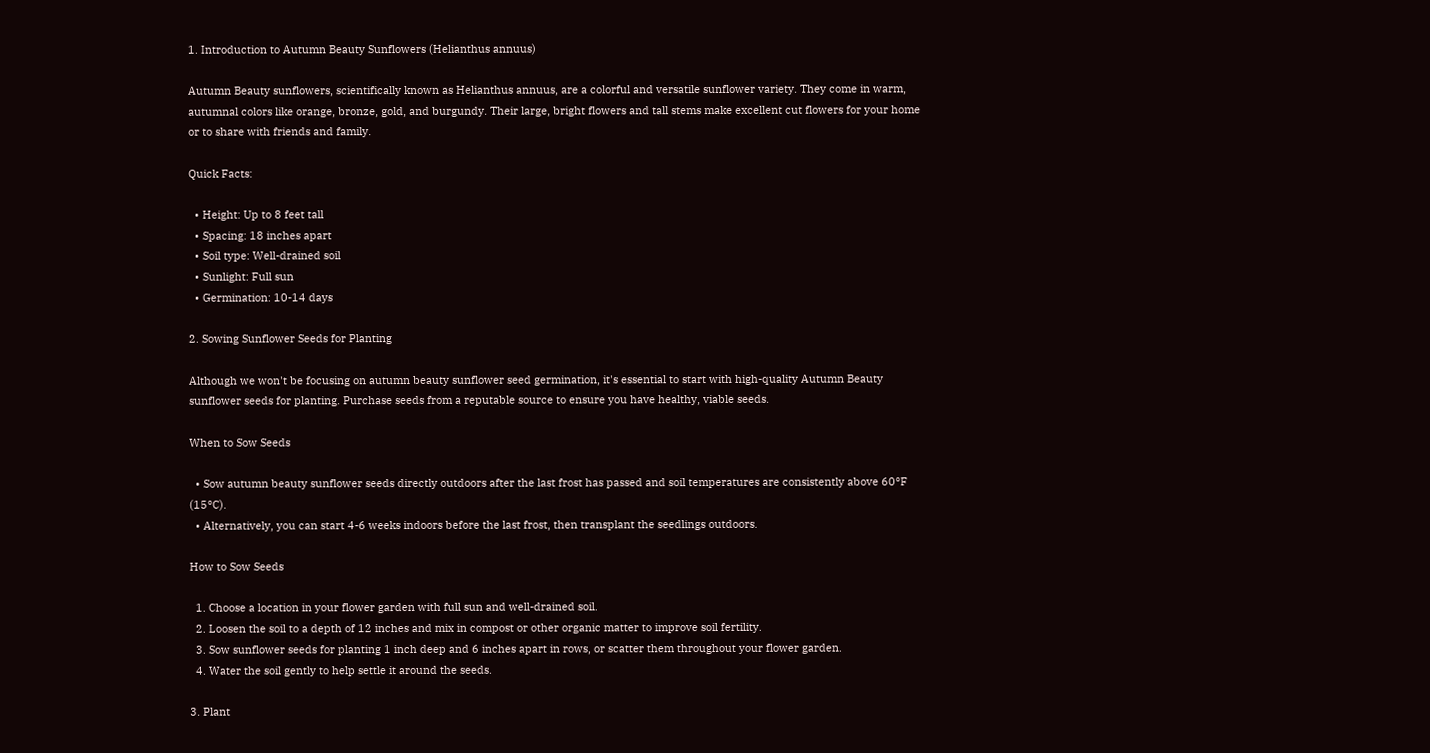1. Introduction to Autumn Beauty Sunflowers (Helianthus annuus)

Autumn Beauty sunflowers, scientifically known as Helianthus annuus, are a colorful and versatile sunflower variety. They come in warm, autumnal colors like orange, bronze, gold, and burgundy. Their large, bright flowers and tall stems make excellent cut flowers for your home or to share with friends and family.

Quick Facts:

  • Height: Up to 8 feet tall
  • Spacing: 18 inches apart
  • Soil type: Well-drained soil
  • Sunlight: Full sun
  • Germination: 10-14 days

2. Sowing Sunflower Seeds for Planting

Although we won't be focusing on autumn beauty sunflower seed germination, it's essential to start with high-quality Autumn Beauty sunflower seeds for planting. Purchase seeds from a reputable source to ensure you have healthy, viable seeds.

When to Sow Seeds

  • Sow autumn beauty sunflower seeds directly outdoors after the last frost has passed and soil temperatures are consistently above 60°F (15°C).
  • Alternatively, you can start 4-6 weeks indoors before the last frost, then transplant the seedlings outdoors.

How to Sow Seeds

  1. Choose a location in your flower garden with full sun and well-drained soil.
  2. Loosen the soil to a depth of 12 inches and mix in compost or other organic matter to improve soil fertility.
  3. Sow sunflower seeds for planting 1 inch deep and 6 inches apart in rows, or scatter them throughout your flower garden.
  4. Water the soil gently to help settle it around the seeds.

3. Plant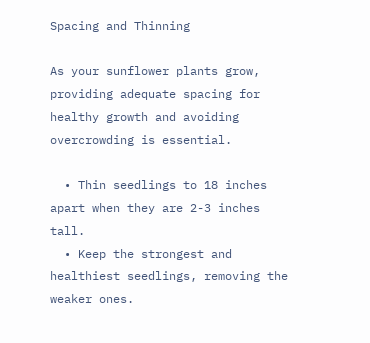Spacing and Thinning

As your sunflower plants grow, providing adequate spacing for healthy growth and avoiding overcrowding is essential.

  • Thin seedlings to 18 inches apart when they are 2-3 inches tall.
  • Keep the strongest and healthiest seedlings, removing the weaker ones.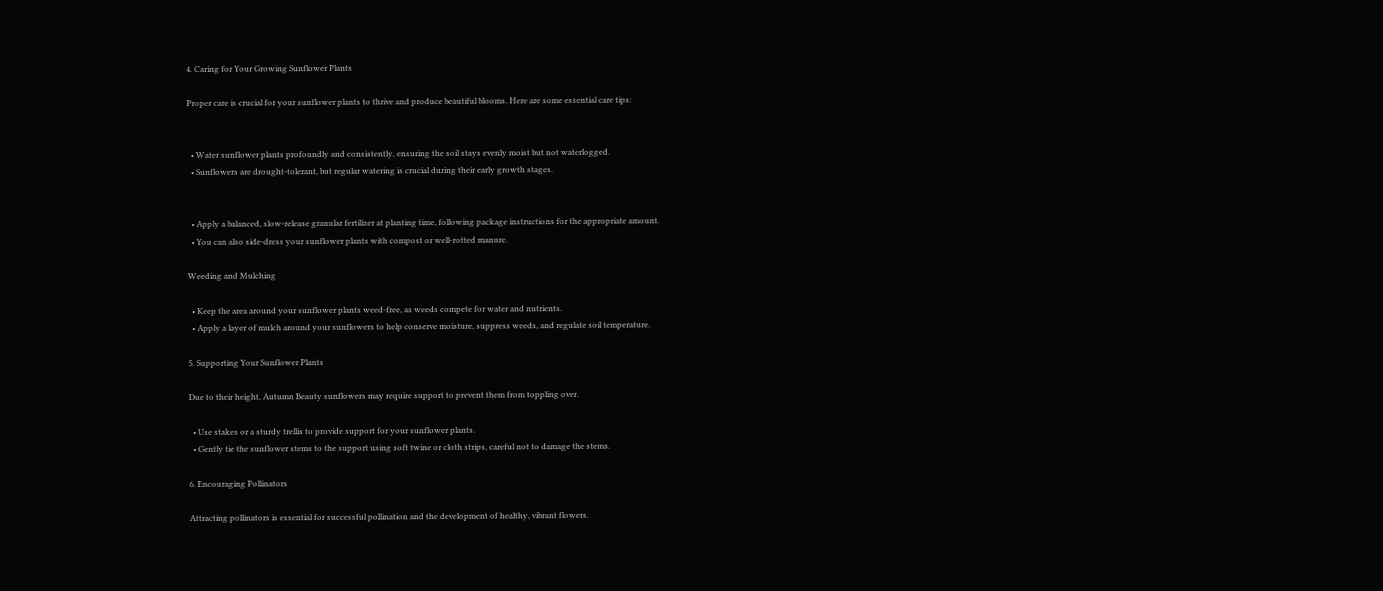4. Caring for Your Growing Sunflower Plants

Proper care is crucial for your sunflower plants to thrive and produce beautiful blooms. Here are some essential care tips:


  • Water sunflower plants profoundly and consistently, ensuring the soil stays evenly moist but not waterlogged.
  • Sunflowers are drought-tolerant, but regular watering is crucial during their early growth stages.


  • Apply a balanced, slow-release granular fertilizer at planting time, following package instructions for the appropriate amount.
  • You can also side-dress your sunflower plants with compost or well-rotted manure.

Weeding and Mulching

  • Keep the area around your sunflower plants weed-free, as weeds compete for water and nutrients.
  • Apply a layer of mulch around your sunflowers to help conserve moisture, suppress weeds, and regulate soil temperature.

5. Supporting Your Sunflower Plants

Due to their height, Autumn Beauty sunflowers may require support to prevent them from toppling over.

  • Use stakes or a sturdy trellis to provide support for your sunflower plants.
  • Gently tie the sunflower stems to the support using soft twine or cloth strips, careful not to damage the stems.

6. Encouraging Pollinators

Attracting pollinators is essential for successful pollination and the development of healthy, vibrant flowers.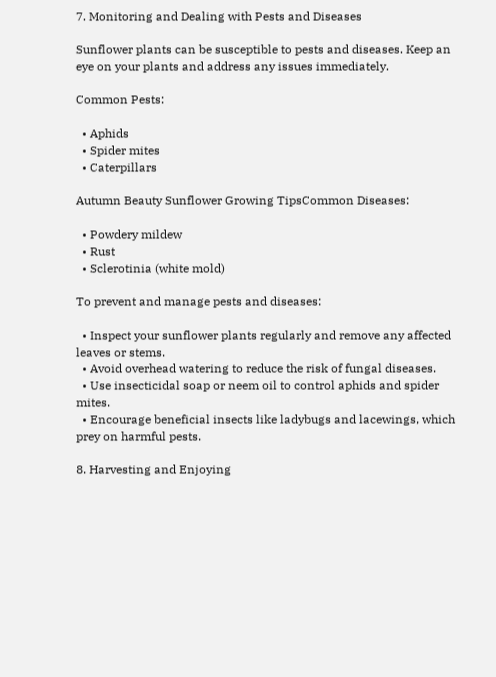7. Monitoring and Dealing with Pests and Diseases

Sunflower plants can be susceptible to pests and diseases. Keep an eye on your plants and address any issues immediately.

Common Pests:

  • Aphids
  • Spider mites
  • Caterpillars

Autumn Beauty Sunflower Growing TipsCommon Diseases:

  • Powdery mildew
  • Rust
  • Sclerotinia (white mold)

To prevent and manage pests and diseases:

  • Inspect your sunflower plants regularly and remove any affected leaves or stems.
  • Avoid overhead watering to reduce the risk of fungal diseases.
  • Use insecticidal soap or neem oil to control aphids and spider mites.
  • Encourage beneficial insects like ladybugs and lacewings, which prey on harmful pests.

8. Harvesting and Enjoying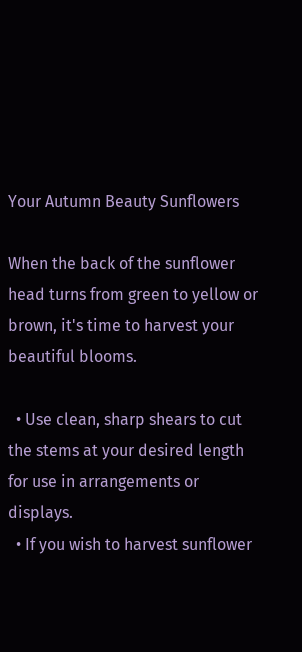Your Autumn Beauty Sunflowers

When the back of the sunflower head turns from green to yellow or brown, it's time to harvest your beautiful blooms.

  • Use clean, sharp shears to cut the stems at your desired length for use in arrangements or displays.
  • If you wish to harvest sunflower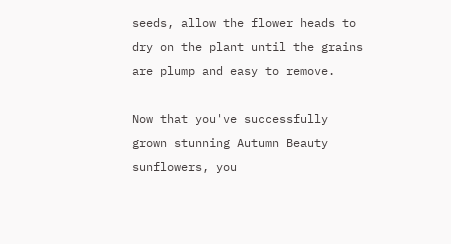seeds, allow the flower heads to dry on the plant until the grains are plump and easy to remove.

Now that you've successfully grown stunning Autumn Beauty sunflowers, you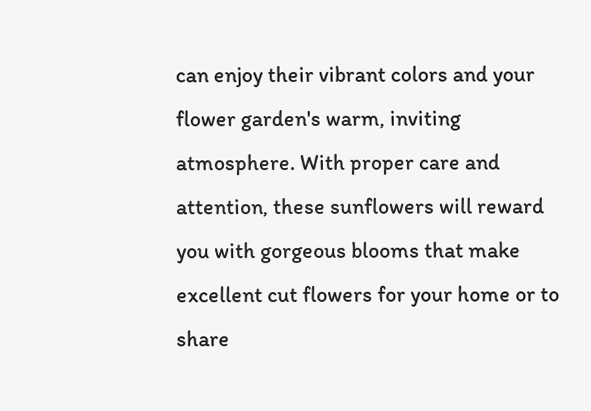can enjoy their vibrant colors and your flower garden's warm, inviting atmosphere. With proper care and attention, these sunflowers will reward you with gorgeous blooms that make excellent cut flowers for your home or to share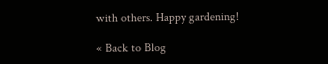with others. Happy gardening!

« Back to Blog